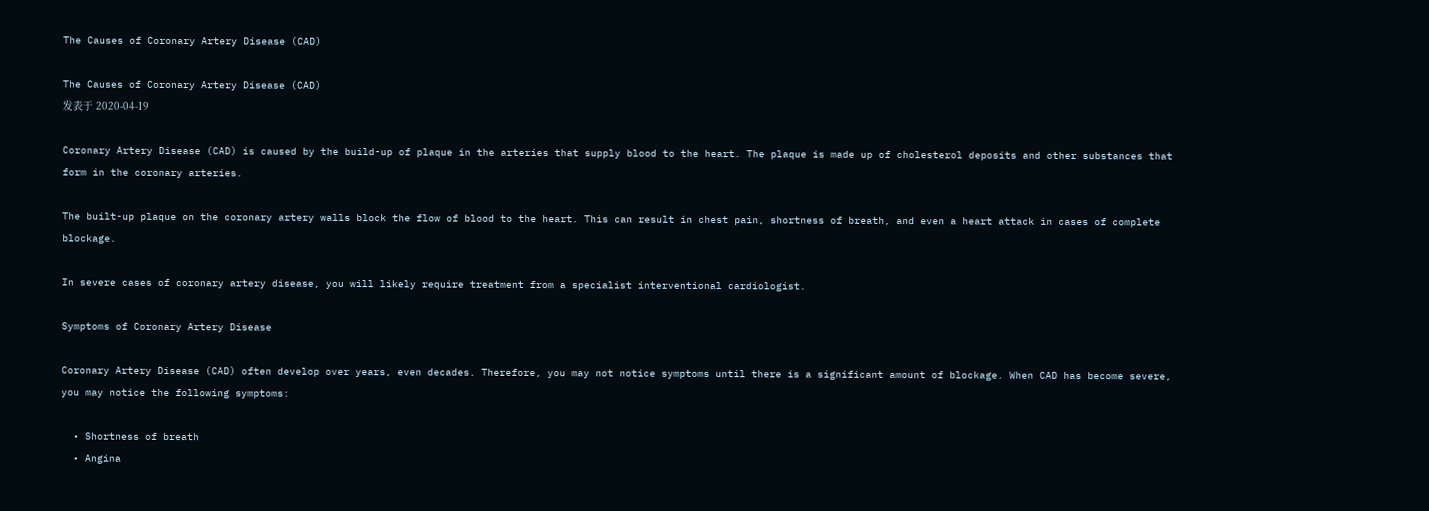The Causes of Coronary Artery Disease (CAD)

The Causes of Coronary Artery Disease (CAD)
发表于 2020-04-19

Coronary Artery Disease (CAD) is caused by the build-up of plaque in the arteries that supply blood to the heart. The plaque is made up of cholesterol deposits and other substances that form in the coronary arteries.

The built-up plaque on the coronary artery walls block the flow of blood to the heart. This can result in chest pain, shortness of breath, and even a heart attack in cases of complete blockage.

In severe cases of coronary artery disease, you will likely require treatment from a specialist interventional cardiologist.

Symptoms of Coronary Artery Disease

Coronary Artery Disease (CAD) often develop over years, even decades. Therefore, you may not notice symptoms until there is a significant amount of blockage. When CAD has become severe, you may notice the following symptoms:

  • Shortness of breath
  • Angina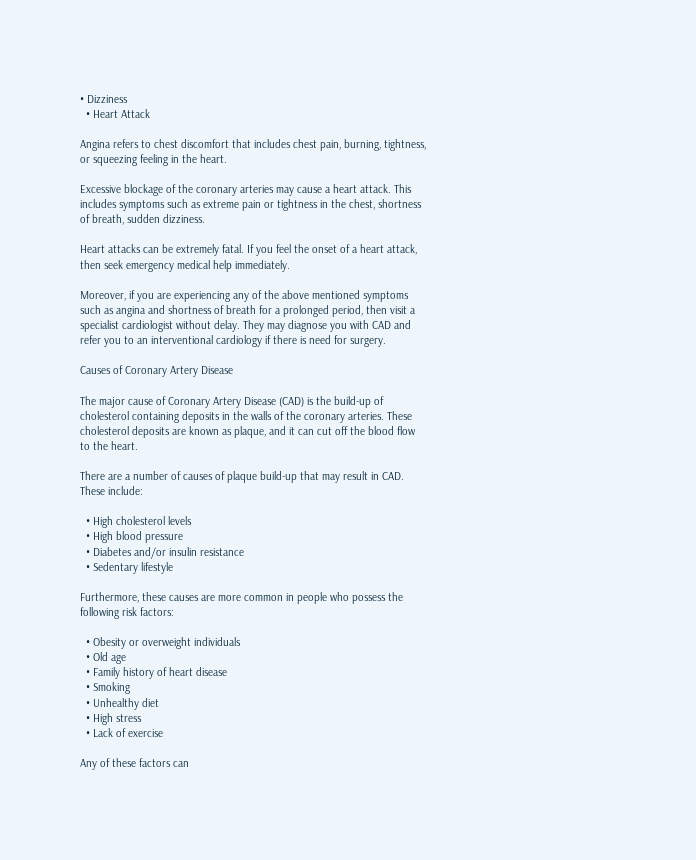• Dizziness
  • Heart Attack

Angina refers to chest discomfort that includes chest pain, burning, tightness, or squeezing feeling in the heart.

Excessive blockage of the coronary arteries may cause a heart attack. This includes symptoms such as extreme pain or tightness in the chest, shortness of breath, sudden dizziness.

Heart attacks can be extremely fatal. If you feel the onset of a heart attack, then seek emergency medical help immediately.

Moreover, if you are experiencing any of the above mentioned symptoms such as angina and shortness of breath for a prolonged period, then visit a specialist cardiologist without delay. They may diagnose you with CAD and refer you to an interventional cardiology if there is need for surgery.

Causes of Coronary Artery Disease

The major cause of Coronary Artery Disease (CAD) is the build-up of cholesterol containing deposits in the walls of the coronary arteries. These cholesterol deposits are known as plaque, and it can cut off the blood flow to the heart.

There are a number of causes of plaque build-up that may result in CAD. These include:

  • High cholesterol levels
  • High blood pressure
  • Diabetes and/or insulin resistance
  • Sedentary lifestyle

Furthermore, these causes are more common in people who possess the following risk factors:

  • Obesity or overweight individuals
  • Old age
  • Family history of heart disease
  • Smoking
  • Unhealthy diet
  • High stress
  • Lack of exercise

Any of these factors can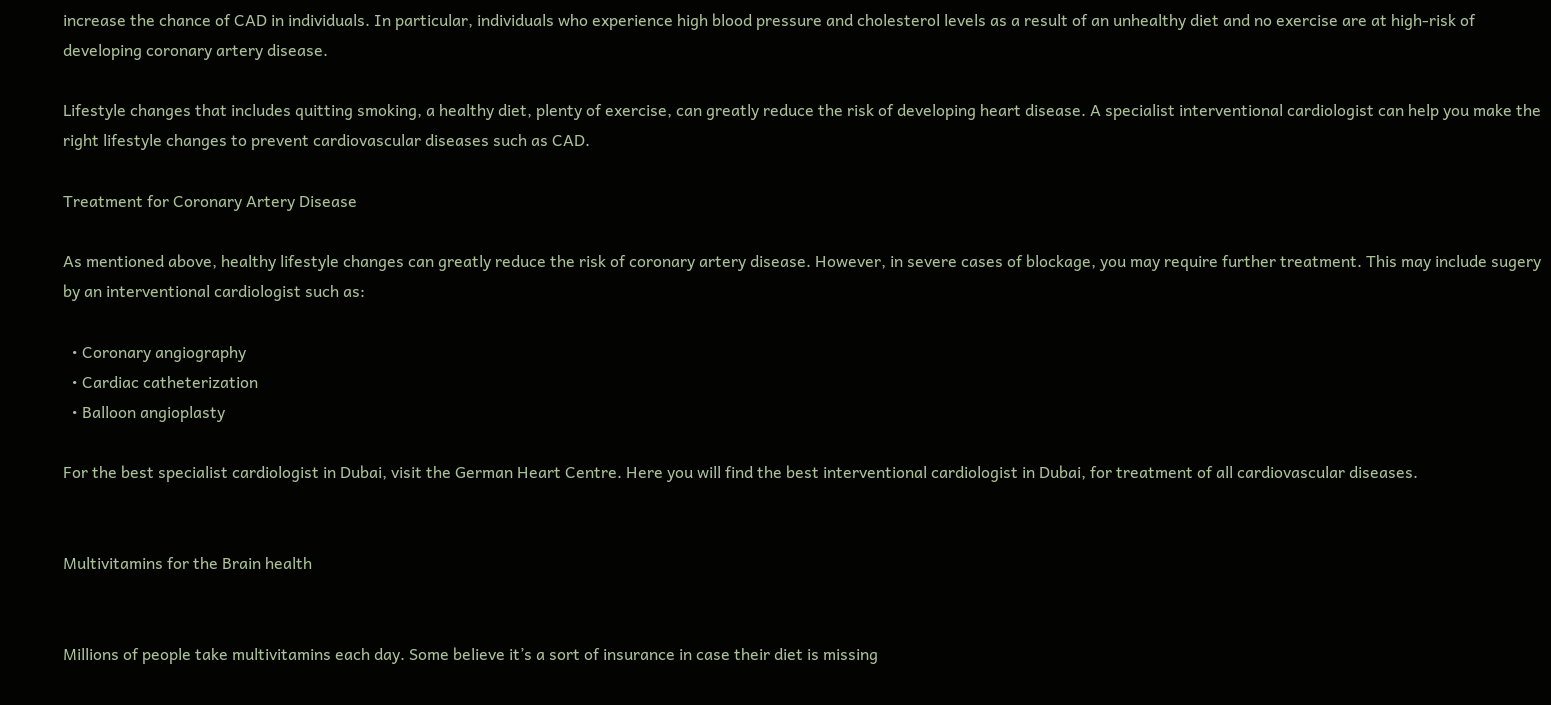increase the chance of CAD in individuals. In particular, individuals who experience high blood pressure and cholesterol levels as a result of an unhealthy diet and no exercise are at high-risk of developing coronary artery disease.

Lifestyle changes that includes quitting smoking, a healthy diet, plenty of exercise, can greatly reduce the risk of developing heart disease. A specialist interventional cardiologist can help you make the right lifestyle changes to prevent cardiovascular diseases such as CAD.

Treatment for Coronary Artery Disease

As mentioned above, healthy lifestyle changes can greatly reduce the risk of coronary artery disease. However, in severe cases of blockage, you may require further treatment. This may include sugery by an interventional cardiologist such as:

  • Coronary angiography
  • Cardiac catheterization
  • Balloon angioplasty

For the best specialist cardiologist in Dubai, visit the German Heart Centre. Here you will find the best interventional cardiologist in Dubai, for treatment of all cardiovascular diseases.


Multivitamins for the Brain health


Millions of people take multivitamins each day. Some believe it’s a sort of insurance in case their diet is missing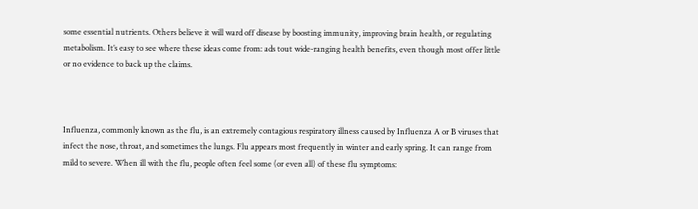some essential nutrients. Others believe it will ward off disease by boosting immunity, improving brain health, or regulating metabolism. It’s easy to see where these ideas come from: ads tout wide-ranging health benefits, even though most offer little or no evidence to back up the claims.



Influenza, commonly known as the flu, is an extremely contagious respiratory illness caused by Influenza A or B viruses that infect the nose, throat, and sometimes the lungs. Flu appears most frequently in winter and early spring. It can range from mild to severe. When ill with the flu, people often feel some (or even all) of these flu symptoms: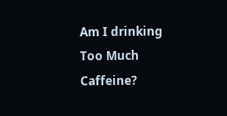Am I drinking Too Much Caffeine?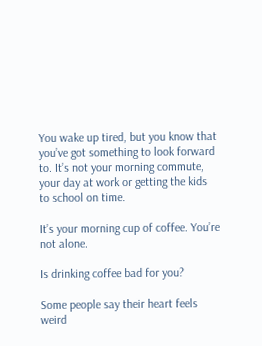You wake up tired, but you know that you’ve got something to look forward to. It’s not your morning commute, your day at work or getting the kids to school on time.

It’s your morning cup of coffee. You’re not alone.

Is drinking coffee bad for you?

Some people say their heart feels weird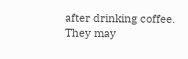after drinking coffee. They may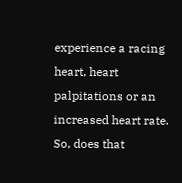experience a racing heart, heart palpitations or an increased heart rate. So, does that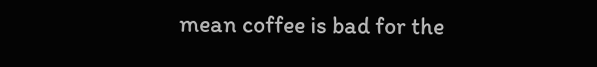mean coffee is bad for the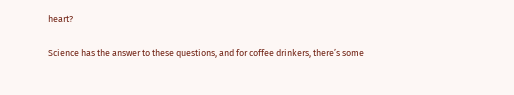heart?

Science has the answer to these questions, and for coffee drinkers, there’s some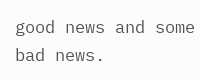good news and some bad news.